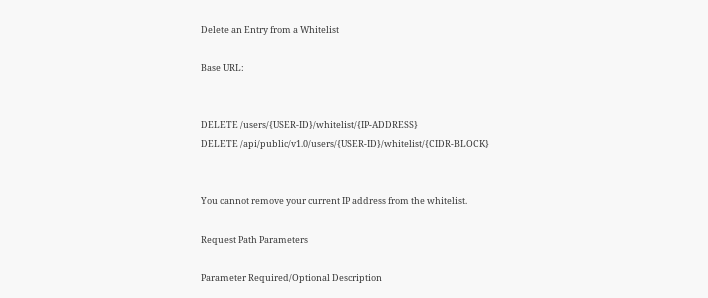Delete an Entry from a Whitelist

Base URL:


DELETE /users/{USER-ID}/whitelist/{IP-ADDRESS}
DELETE /api/public/v1.0/users/{USER-ID}/whitelist/{CIDR-BLOCK}


You cannot remove your current IP address from the whitelist.

Request Path Parameters

Parameter Required/Optional Description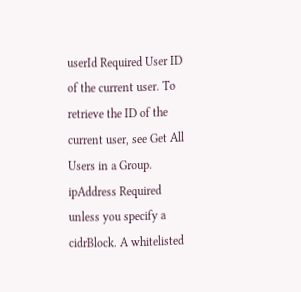userId Required User ID of the current user. To retrieve the ID of the current user, see Get All Users in a Group.
ipAddress Required unless you specify a cidrBlock. A whitelisted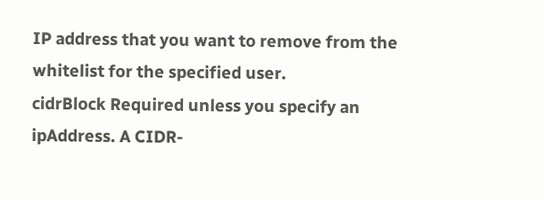IP address that you want to remove from the whitelist for the specified user.
cidrBlock Required unless you specify an ipAddress. A CIDR-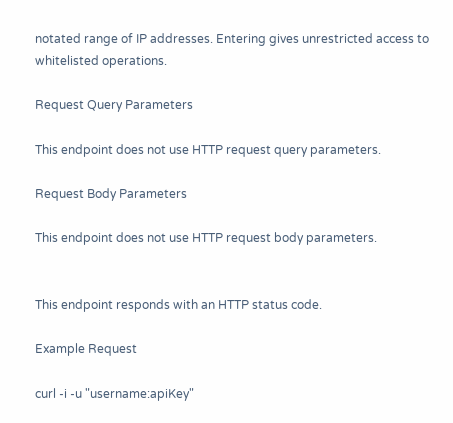notated range of IP addresses. Entering gives unrestricted access to whitelisted operations.

Request Query Parameters

This endpoint does not use HTTP request query parameters.

Request Body Parameters

This endpoint does not use HTTP request body parameters.


This endpoint responds with an HTTP status code.

Example Request

curl -i -u "username:apiKey"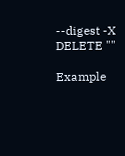--digest -X DELETE ""

Example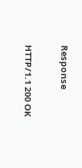Response

HTTP/1.1 200 OK